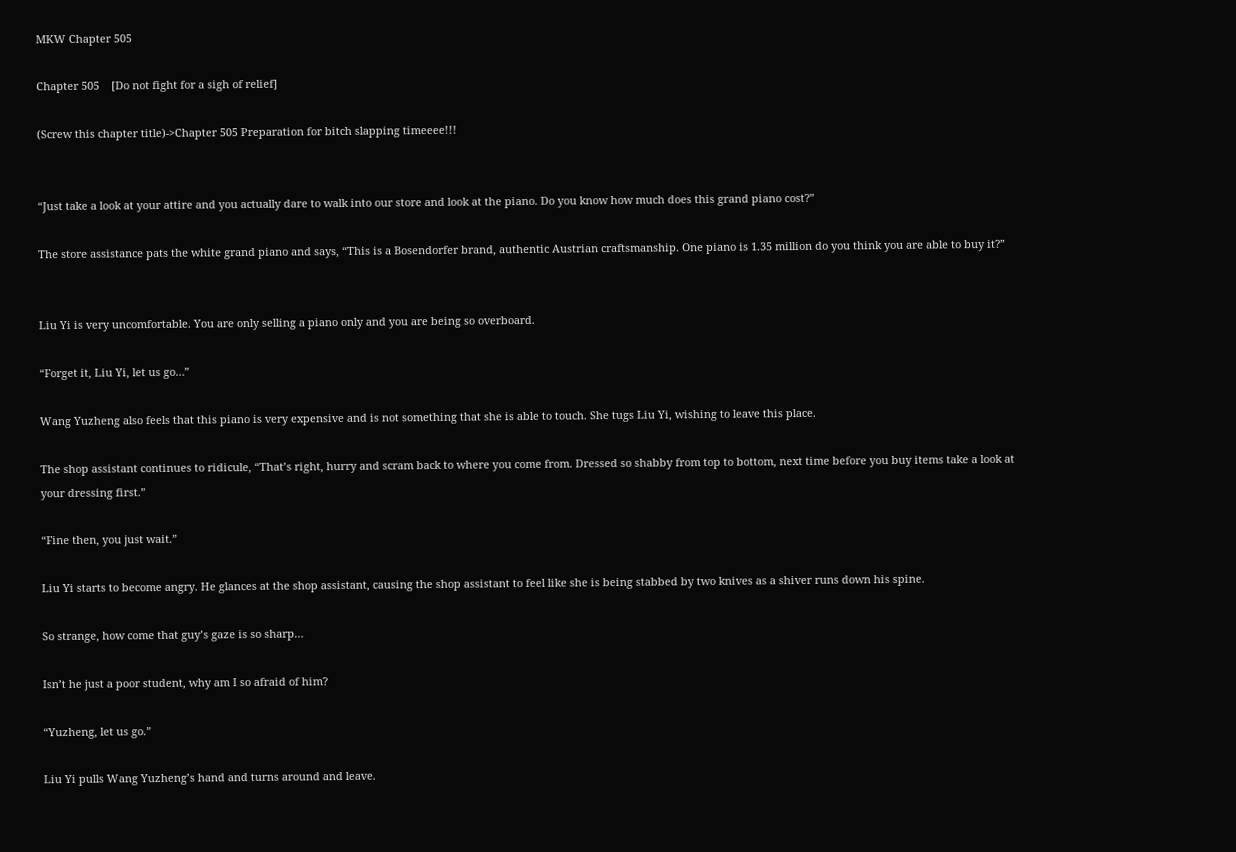MKW Chapter 505

Chapter 505    [Do not fight for a sigh of relief]

(Screw this chapter title)->Chapter 505 Preparation for bitch slapping timeeee!!!


“Just take a look at your attire and you actually dare to walk into our store and look at the piano. Do you know how much does this grand piano cost?”

The store assistance pats the white grand piano and says, “This is a Bosendorfer brand, authentic Austrian craftsmanship. One piano is 1.35 million do you think you are able to buy it?”


Liu Yi is very uncomfortable. You are only selling a piano only and you are being so overboard.

“Forget it, Liu Yi, let us go…”

Wang Yuzheng also feels that this piano is very expensive and is not something that she is able to touch. She tugs Liu Yi, wishing to leave this place.

The shop assistant continues to ridicule, “That’s right, hurry and scram back to where you come from. Dressed so shabby from top to bottom, next time before you buy items take a look at your dressing first.”

“Fine then, you just wait.”

Liu Yi starts to become angry. He glances at the shop assistant, causing the shop assistant to feel like she is being stabbed by two knives as a shiver runs down his spine.

So strange, how come that guy’s gaze is so sharp…

Isn’t he just a poor student, why am I so afraid of him?

“Yuzheng, let us go.”

Liu Yi pulls Wang Yuzheng’s hand and turns around and leave.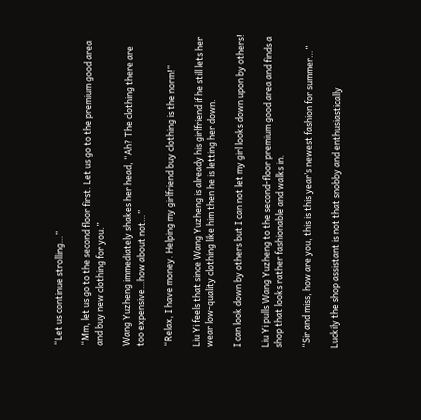“Let us continue strolling…”

“Mm, let us go to the second floor first. Let us go to the premium good area and buy new clothing for you.”

Wang Yuzheng immediately shakes her head, “Ah? The clothing there are too expensive…how about not…”

“Relax, I have money. Helping my girlfriend buy clothing is the norm!”

Liu Yi feels that since Wang Yuzheng is already his girlfriend if he still lets her wear low-quality clothing like him then he is letting her down.

I can look down by others but I can not let my girl looks down upon by others!

Liu Yi pulls Wang Yuzheng to the second-floor premium good area and finds a shop that looks rather fashionable and walks in.

“Sir and miss, how are you, this is this year’s newest fashion for summer…”

Luckily the shop assistant is not that snobby and enthusiastically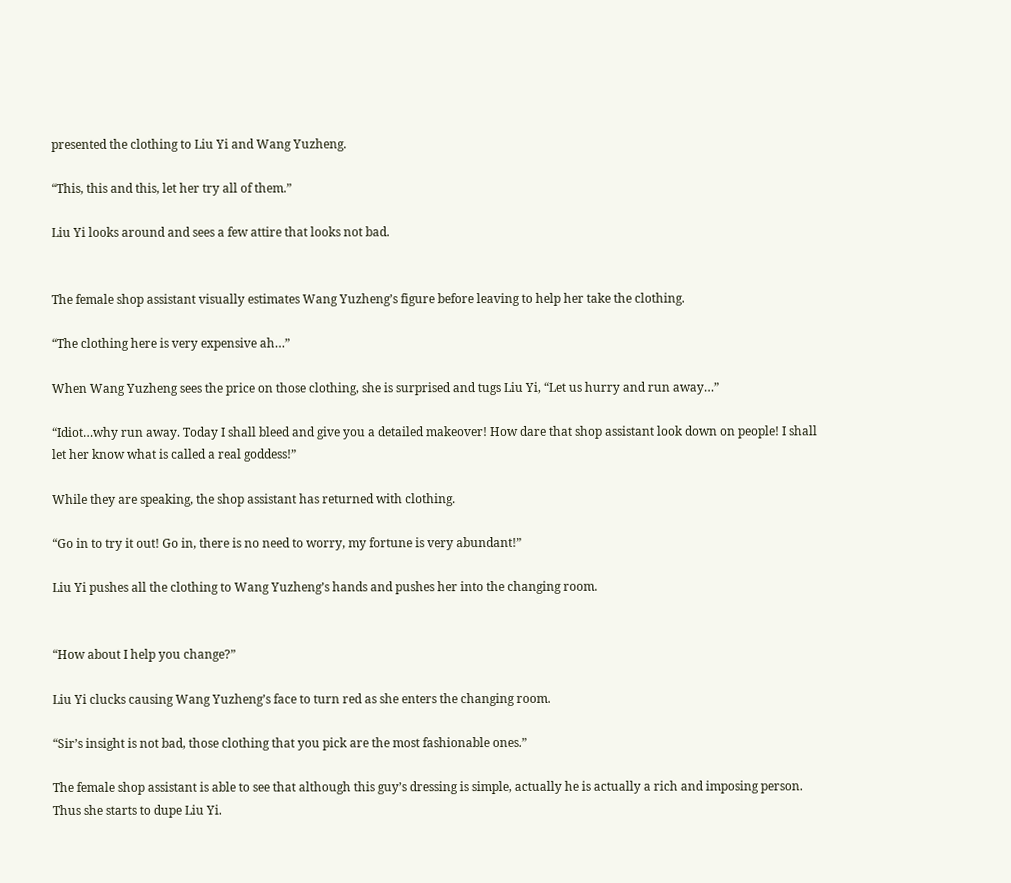presented the clothing to Liu Yi and Wang Yuzheng.

“This, this and this, let her try all of them.”

Liu Yi looks around and sees a few attire that looks not bad.


The female shop assistant visually estimates Wang Yuzheng’s figure before leaving to help her take the clothing.

“The clothing here is very expensive ah…”

When Wang Yuzheng sees the price on those clothing, she is surprised and tugs Liu Yi, “Let us hurry and run away…”

“Idiot…why run away. Today I shall bleed and give you a detailed makeover! How dare that shop assistant look down on people! I shall let her know what is called a real goddess!”

While they are speaking, the shop assistant has returned with clothing.

“Go in to try it out! Go in, there is no need to worry, my fortune is very abundant!”

Liu Yi pushes all the clothing to Wang Yuzheng’s hands and pushes her into the changing room.


“How about I help you change?”

Liu Yi clucks causing Wang Yuzheng’s face to turn red as she enters the changing room.

“Sir’s insight is not bad, those clothing that you pick are the most fashionable ones.”

The female shop assistant is able to see that although this guy’s dressing is simple, actually he is actually a rich and imposing person. Thus she starts to dupe Liu Yi.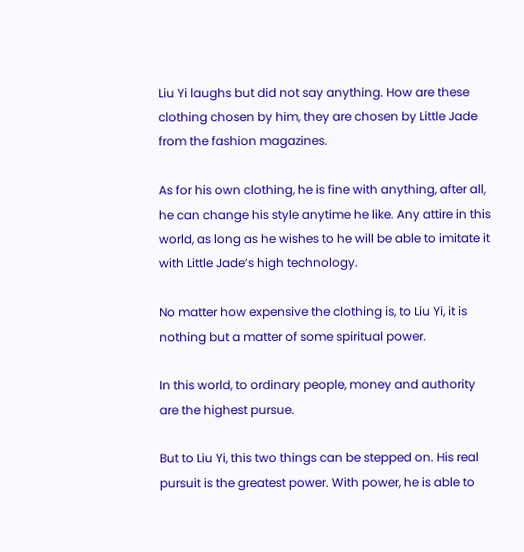Liu Yi laughs but did not say anything. How are these clothing chosen by him, they are chosen by Little Jade from the fashion magazines.

As for his own clothing, he is fine with anything, after all, he can change his style anytime he like. Any attire in this world, as long as he wishes to he will be able to imitate it with Little Jade’s high technology.

No matter how expensive the clothing is, to Liu Yi, it is nothing but a matter of some spiritual power.

In this world, to ordinary people, money and authority are the highest pursue.

But to Liu Yi, this two things can be stepped on. His real pursuit is the greatest power. With power, he is able to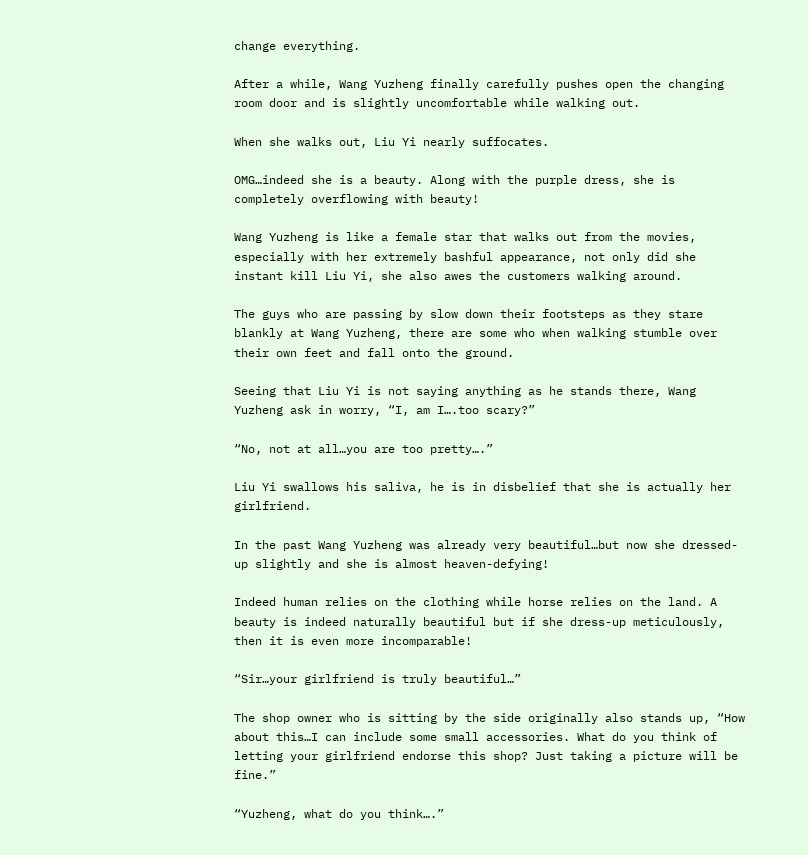change everything.

After a while, Wang Yuzheng finally carefully pushes open the changing room door and is slightly uncomfortable while walking out.

When she walks out, Liu Yi nearly suffocates.

OMG…indeed she is a beauty. Along with the purple dress, she is completely overflowing with beauty!

Wang Yuzheng is like a female star that walks out from the movies, especially with her extremely bashful appearance, not only did she instant kill Liu Yi, she also awes the customers walking around.

The guys who are passing by slow down their footsteps as they stare blankly at Wang Yuzheng, there are some who when walking stumble over their own feet and fall onto the ground.

Seeing that Liu Yi is not saying anything as he stands there, Wang Yuzheng ask in worry, “I, am I….too scary?”

“No, not at all…you are too pretty….”

Liu Yi swallows his saliva, he is in disbelief that she is actually her girlfriend.

In the past Wang Yuzheng was already very beautiful…but now she dressed-up slightly and she is almost heaven-defying!

Indeed human relies on the clothing while horse relies on the land. A beauty is indeed naturally beautiful but if she dress-up meticulously, then it is even more incomparable!

“Sir…your girlfriend is truly beautiful…”

The shop owner who is sitting by the side originally also stands up, “How about this…I can include some small accessories. What do you think of letting your girlfriend endorse this shop? Just taking a picture will be fine.”

“Yuzheng, what do you think….”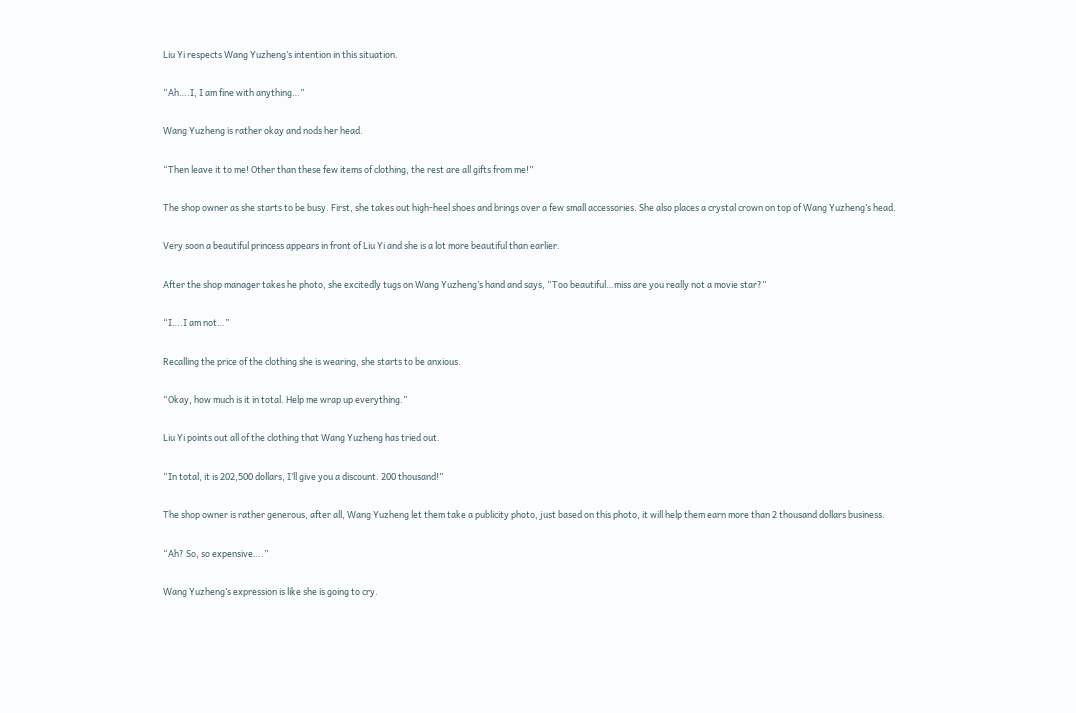Liu Yi respects Wang Yuzheng’s intention in this situation.

“Ah….I, I am fine with anything…”

Wang Yuzheng is rather okay and nods her head.

“Then leave it to me! Other than these few items of clothing, the rest are all gifts from me!”

The shop owner as she starts to be busy. First, she takes out high-heel shoes and brings over a few small accessories. She also places a crystal crown on top of Wang Yuzheng’s head.

Very soon a beautiful princess appears in front of Liu Yi and she is a lot more beautiful than earlier.

After the shop manager takes he photo, she excitedly tugs on Wang Yuzheng’s hand and says, “Too beautiful…miss are you really not a movie star?”

“I….I am not…”

Recalling the price of the clothing she is wearing, she starts to be anxious.

“Okay, how much is it in total. Help me wrap up everything.”

Liu Yi points out all of the clothing that Wang Yuzheng has tried out.

“In total, it is 202,500 dollars, I’ll give you a discount. 200 thousand!”

The shop owner is rather generous, after all, Wang Yuzheng let them take a publicity photo, just based on this photo, it will help them earn more than 2 thousand dollars business.

“Ah? So, so expensive….”

Wang Yuzheng’s expression is like she is going to cry.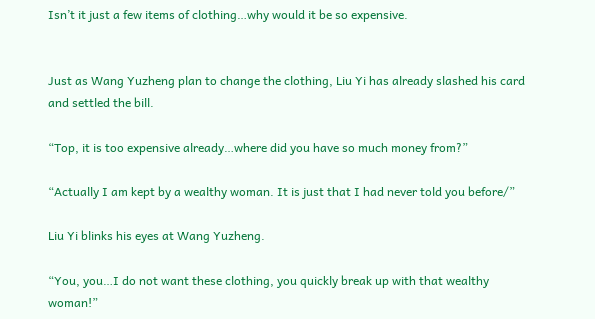Isn’t it just a few items of clothing…why would it be so expensive.


Just as Wang Yuzheng plan to change the clothing, Liu Yi has already slashed his card and settled the bill.

“Top, it is too expensive already…where did you have so much money from?”

“Actually I am kept by a wealthy woman. It is just that I had never told you before/”

Liu Yi blinks his eyes at Wang Yuzheng.

“You, you…I do not want these clothing, you quickly break up with that wealthy woman!”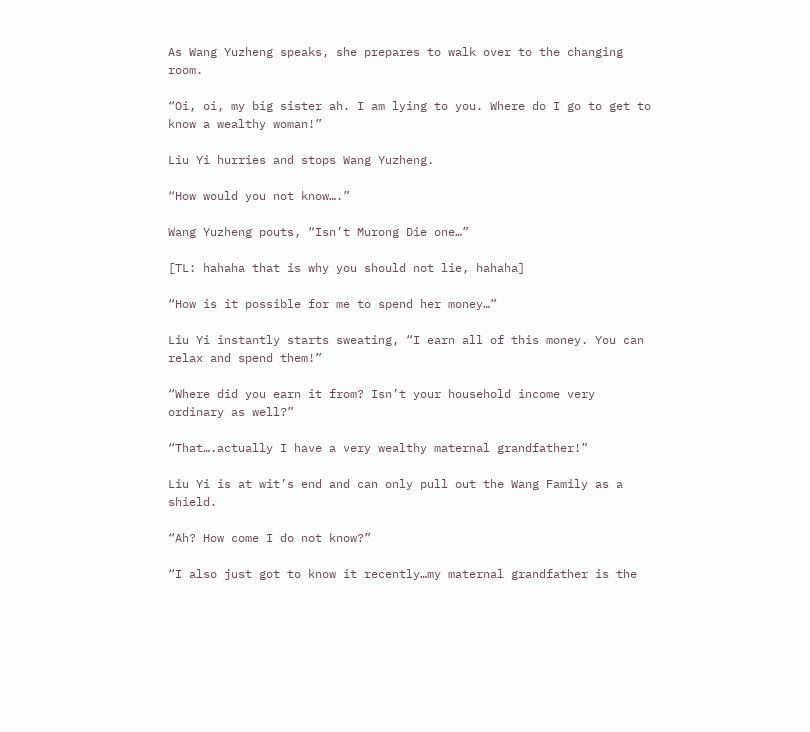As Wang Yuzheng speaks, she prepares to walk over to the changing room.

“Oi, oi, my big sister ah. I am lying to you. Where do I go to get to know a wealthy woman!”

Liu Yi hurries and stops Wang Yuzheng.

“How would you not know….”

Wang Yuzheng pouts, “Isn’t Murong Die one…”

[TL: hahaha that is why you should not lie, hahaha]

“How is it possible for me to spend her money…”

Liu Yi instantly starts sweating, “I earn all of this money. You can relax and spend them!”

“Where did you earn it from? Isn’t your household income very ordinary as well?”

“That….actually I have a very wealthy maternal grandfather!”

Liu Yi is at wit’s end and can only pull out the Wang Family as a shield.

“Ah? How come I do not know?”

“I also just got to know it recently…my maternal grandfather is the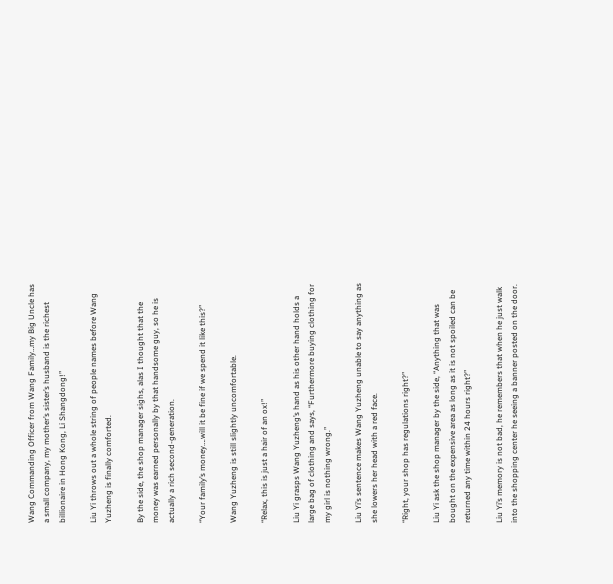Wang Commanding Officer from Wang Family…my Big Uncle has a small company, my mother’s sister’s husband is the richest billionaire in Hong Kong, Li Shangdong!”

Liu Yi throws out a whole string of people names before Wang Yuzheng is finally comforted.

By the side, the shop manager sighs, alas I thought that the money was earned personally by that handsome guy, so he is actually a rich second-generation.

“Your family’s money….will it be fine if we spend it like this?”

Wang Yuzheng is still slightly uncomfortable.

“Relax, this is just a hair of an ox!”

Liu Yi grasps Wang Yuzheng’s hand as his other hand holds a large bag of clothing and says, “Furthermore buying clothing for my girl is nothing wrong.”

Liu Yi’s sentence makes Wang Yuzheng unable to say anything as she lowers her head with a red face.

“Right, your shop has regulations right?”

Liu Yi ask the shop manager by the side, “Anything that was bought on the expensive area as long as it is not spoiled can be returned any time within 24 hours right?”

Liu Yi’s memory is not bad, he remembers that when he just walk into the shopping center he seeing a banner posted on the door.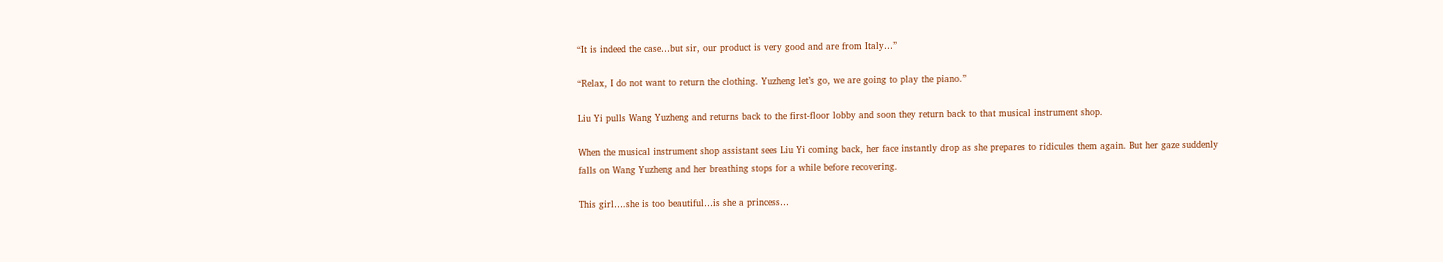“It is indeed the case…but sir, our product is very good and are from Italy…”

“Relax, I do not want to return the clothing. Yuzheng let’s go, we are going to play the piano.”

Liu Yi pulls Wang Yuzheng and returns back to the first-floor lobby and soon they return back to that musical instrument shop.

When the musical instrument shop assistant sees Liu Yi coming back, her face instantly drop as she prepares to ridicules them again. But her gaze suddenly falls on Wang Yuzheng and her breathing stops for a while before recovering.

This girl….she is too beautiful…is she a princess…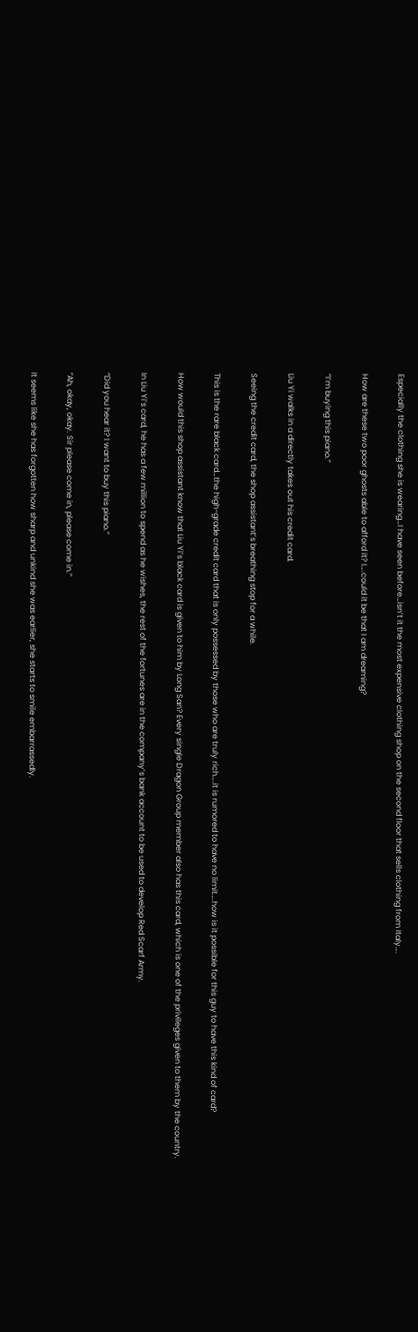Especially the clothing she is wearing…I have seen before…isn’t it the most expensive clothing shop on the second floor that sells clothing from Italy….

How are these two poor ghosts able to afford it? I….could it be that I am dreaming?

“I’m buying this piano.”

Liu Yi walks in a directly takes out his credit card.

Seeing the credit card, the shop assistant’s breathing stop for a while.

This is the rare black card…the high-grade credit card that is only possessed by those who are truly rich….it is rumored to have no limit….how is it possible for this guy to have this kind of card?

How would this shop assistant know that Liu Yi’s black card is given to him by Long San? Every single Dragon Group member also has this card, which is one of the privileges given to them by the country.

In Liu Yi’s card, he has a few million to spend as he wishes, the rest of the fortunes are in the company’s bank account to be used to develop Red Scarf Army.

“Did you hear it? I want to buy this piano.”

“Ah, okay, okay. Sir please come in, please come in.”

It seems like she has forgotten how sharp and unkind she was earlier, she starts to smile embarrassedly.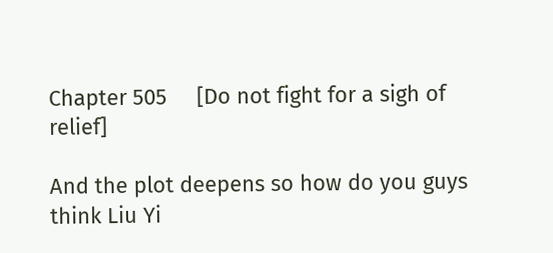Chapter 505     [Do not fight for a sigh of relief]

And the plot deepens so how do you guys think Liu Yi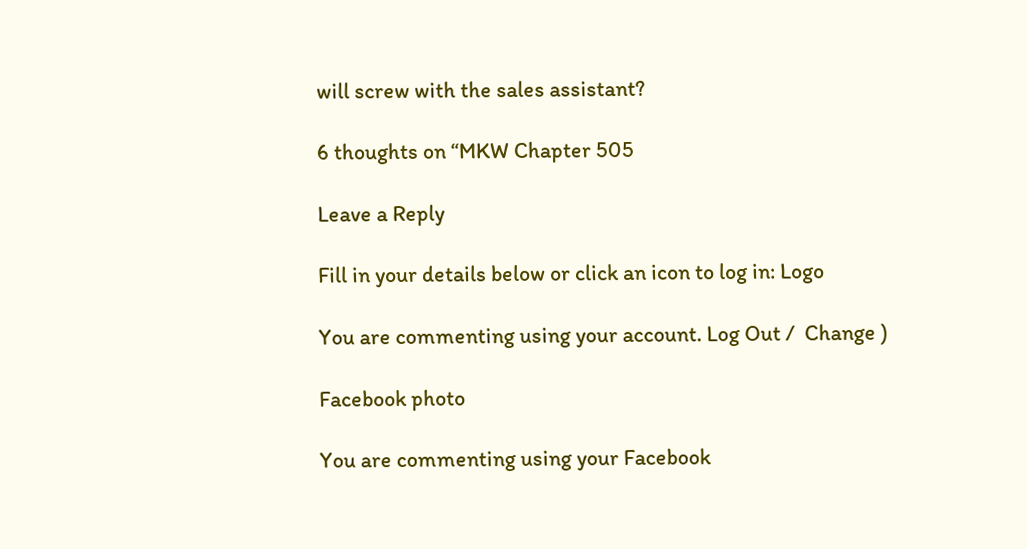will screw with the sales assistant?

6 thoughts on “MKW Chapter 505

Leave a Reply

Fill in your details below or click an icon to log in: Logo

You are commenting using your account. Log Out /  Change )

Facebook photo

You are commenting using your Facebook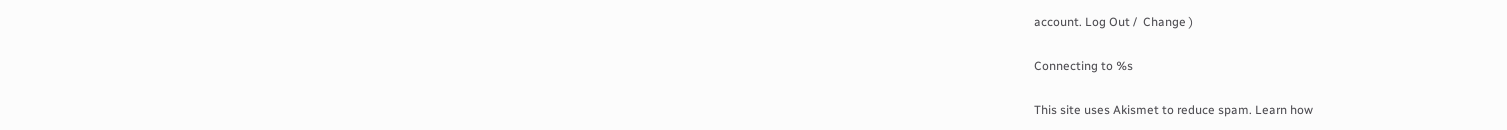account. Log Out /  Change )

Connecting to %s

This site uses Akismet to reduce spam. Learn how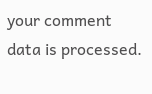your comment data is processed.